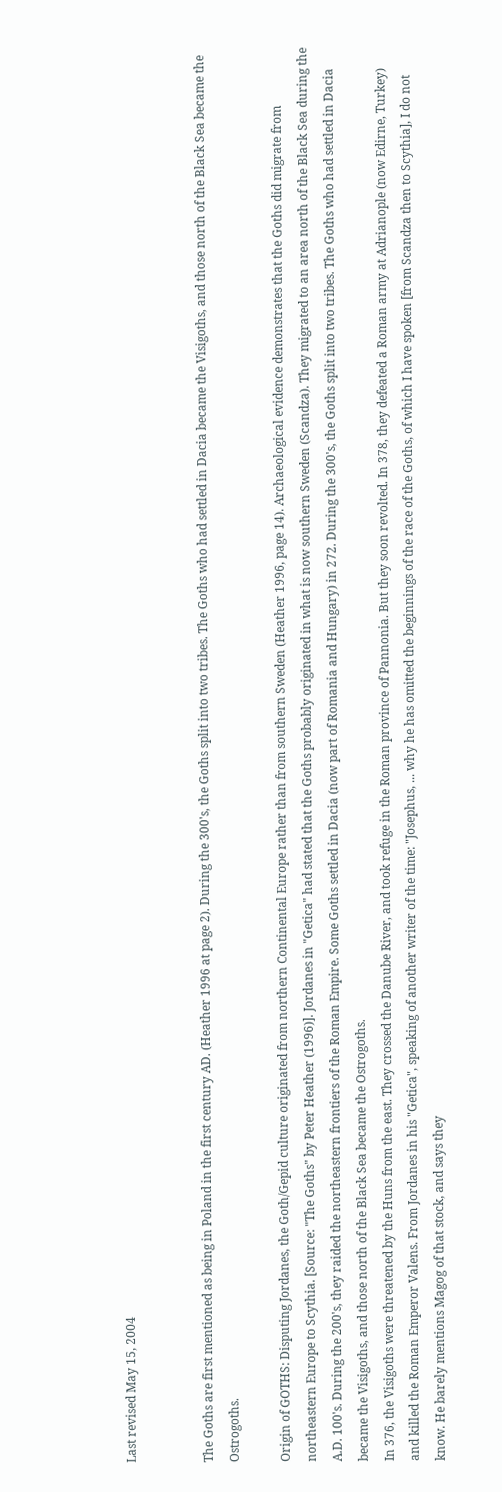Last revised May 15, 2004


The Goths are first mentioned as being in Poland in the first century AD. (Heather 1996 at page 2). During the 300's, the Goths split into two tribes. The Goths who had settled in Dacia became the Visigoths, and those north of the Black Sea became the Ostrogoths.

Origin of GOTHS: Disputing Jordanes, the Goth/Gepid culture originated from northern Continental Europe rather than from southern Sweden (Heather 1996, page 14). Archaeological evidence demonstrates that the Goths did migrate from northeastern Europe to Scythia. [Source: "The Goths" by Peter Heather (1996)]. Jordanes in "Getica" had stated that the Goths probably originated in what is now southern Sweden (Scandza). They migrated to an area north of the Black Sea during the A.D. 100's. During the 200's, they raided the northeastern frontiers of the Roman Empire. Some Goths settled in Dacia (now part of Romania and Hungary) in 272. During the 300's, the Goths split into two tribes. The Goths who had settled in Dacia became the Visigoths, and those north of the Black Sea became the Ostrogoths.
In 376, the Visigoths were threatened by the Huns from the east. They crossed the Danube River, and took refuge in the Roman province of Pannonia. But they soon revolted. In 378, they defeated a Roman army at Adrianople (now Edirne, Turkey) and killed the Roman Emperor Valens. From Jordanes in his "Getica", speaking of another writer of the time: "Josephus, ... why he has omitted the beginnings of the race of the Goths, of which I have spoken [from Scandza then to Scythia], I do not know. He barely mentions Magog of that stock, and says they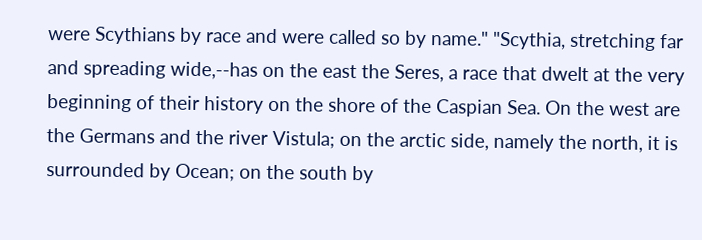were Scythians by race and were called so by name." "Scythia, stretching far and spreading wide,--has on the east the Seres, a race that dwelt at the very beginning of their history on the shore of the Caspian Sea. On the west are the Germans and the river Vistula; on the arctic side, namely the north, it is surrounded by Ocean; on the south by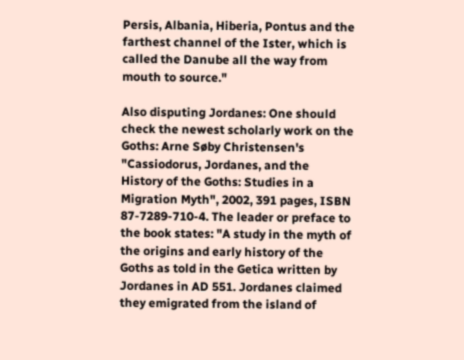Persis, Albania, Hiberia, Pontus and the farthest channel of the Ister, which is called the Danube all the way from mouth to source."

Also disputing Jordanes: One should check the newest scholarly work on the Goths: Arne Søby Christensen's "Cassiodorus, Jordanes, and the History of the Goths: Studies in a Migration Myth", 2002, 391 pages, ISBN 87-7289-710-4. The leader or preface to the book states: "A study in the myth of the origins and early history of the Goths as told in the Getica written by Jordanes in AD 551. Jordanes claimed they emigrated from the island of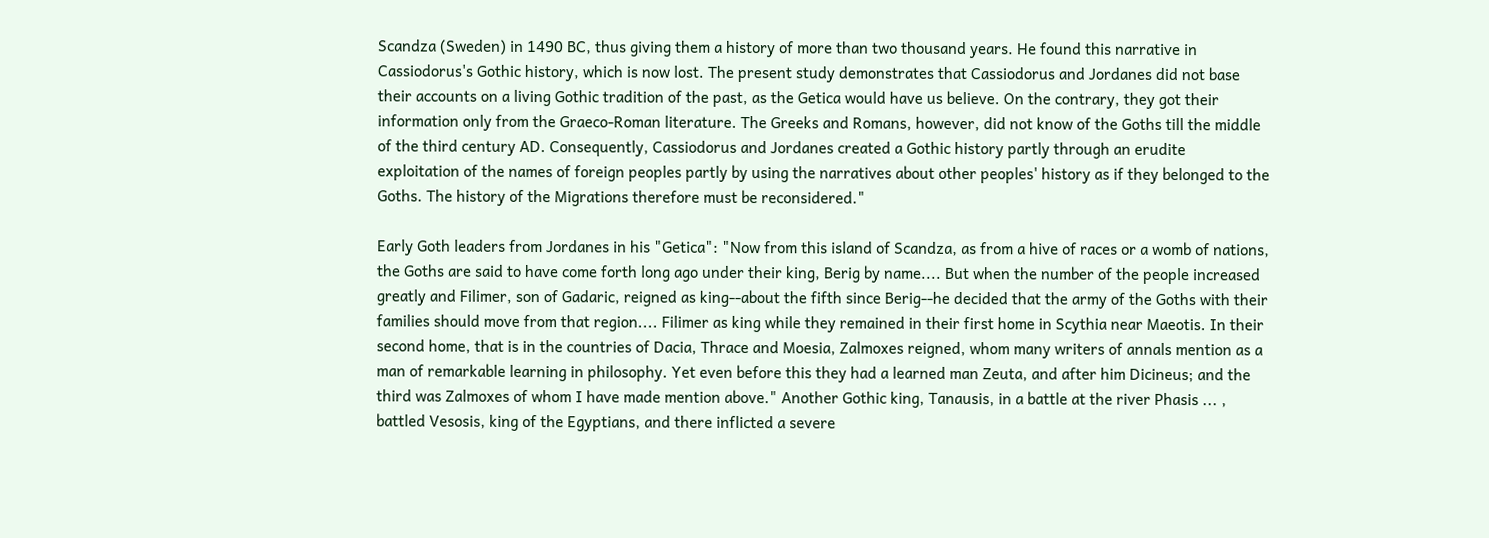Scandza (Sweden) in 1490 BC, thus giving them a history of more than two thousand years. He found this narrative in Cassiodorus's Gothic history, which is now lost. The present study demonstrates that Cassiodorus and Jordanes did not base their accounts on a living Gothic tradition of the past, as the Getica would have us believe. On the contrary, they got their information only from the Graeco-Roman literature. The Greeks and Romans, however, did not know of the Goths till the middle of the third century AD. Consequently, Cassiodorus and Jordanes created a Gothic history partly through an erudite exploitation of the names of foreign peoples partly by using the narratives about other peoples' history as if they belonged to the Goths. The history of the Migrations therefore must be reconsidered."

Early Goth leaders from Jordanes in his "Getica": "Now from this island of Scandza, as from a hive of races or a womb of nations, the Goths are said to have come forth long ago under their king, Berig by name.... But when the number of the people increased greatly and Filimer, son of Gadaric, reigned as king--about the fifth since Berig--he decided that the army of the Goths with their families should move from that region.... Filimer as king while they remained in their first home in Scythia near Maeotis. In their second home, that is in the countries of Dacia, Thrace and Moesia, Zalmoxes reigned, whom many writers of annals mention as a man of remarkable learning in philosophy. Yet even before this they had a learned man Zeuta, and after him Dicineus; and the third was Zalmoxes of whom I have made mention above." Another Gothic king, Tanausis, in a battle at the river Phasis ... , battled Vesosis, king of the Egyptians, and there inflicted a severe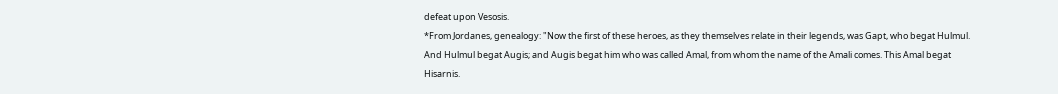defeat upon Vesosis.
*From Jordanes, genealogy: "Now the first of these heroes, as they themselves relate in their legends, was Gapt, who begat Hulmul. And Hulmul begat Augis; and Augis begat him who was called Amal, from whom the name of the Amali comes. This Amal begat Hisarnis.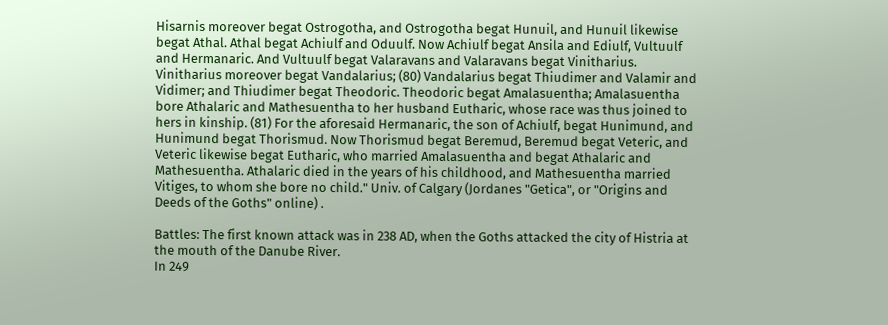Hisarnis moreover begat Ostrogotha, and Ostrogotha begat Hunuil, and Hunuil likewise begat Athal. Athal begat Achiulf and Oduulf. Now Achiulf begat Ansila and Ediulf, Vultuulf and Hermanaric. And Vultuulf begat Valaravans and Valaravans begat Vinitharius. Vinitharius moreover begat Vandalarius; (80) Vandalarius begat Thiudimer and Valamir and Vidimer; and Thiudimer begat Theodoric. Theodoric begat Amalasuentha; Amalasuentha bore Athalaric and Mathesuentha to her husband Eutharic, whose race was thus joined to hers in kinship. (81) For the aforesaid Hermanaric, the son of Achiulf, begat Hunimund, and Hunimund begat Thorismud. Now Thorismud begat Beremud, Beremud begat Veteric, and Veteric likewise begat Eutharic, who married Amalasuentha and begat Athalaric and Mathesuentha. Athalaric died in the years of his childhood, and Mathesuentha married Vitiges, to whom she bore no child." Univ. of Calgary (Jordanes "Getica", or "Origins and Deeds of the Goths" online) .

Battles: The first known attack was in 238 AD, when the Goths attacked the city of Histria at the mouth of the Danube River.
In 249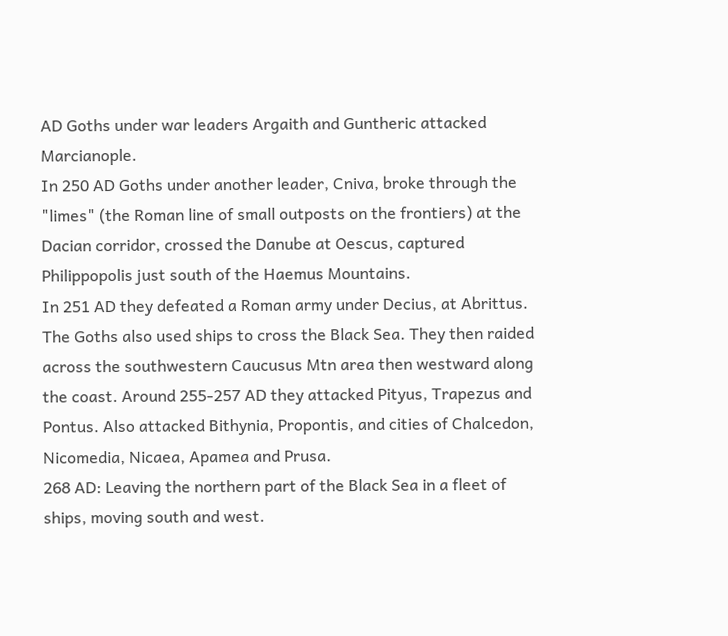AD Goths under war leaders Argaith and Guntheric attacked Marcianople.
In 250 AD Goths under another leader, Cniva, broke through the "limes" (the Roman line of small outposts on the frontiers) at the Dacian corridor, crossed the Danube at Oescus, captured Philippopolis just south of the Haemus Mountains.
In 251 AD they defeated a Roman army under Decius, at Abrittus.
The Goths also used ships to cross the Black Sea. They then raided across the southwestern Caucusus Mtn area then westward along the coast. Around 255-257 AD they attacked Pityus, Trapezus and Pontus. Also attacked Bithynia, Propontis, and cities of Chalcedon, Nicomedia, Nicaea, Apamea and Prusa.
268 AD: Leaving the northern part of the Black Sea in a fleet of ships, moving south and west.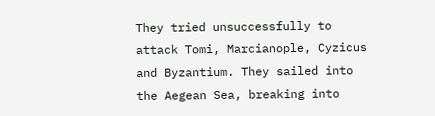They tried unsuccessfully to attack Tomi, Marcianople, Cyzicus and Byzantium. They sailed into the Aegean Sea, breaking into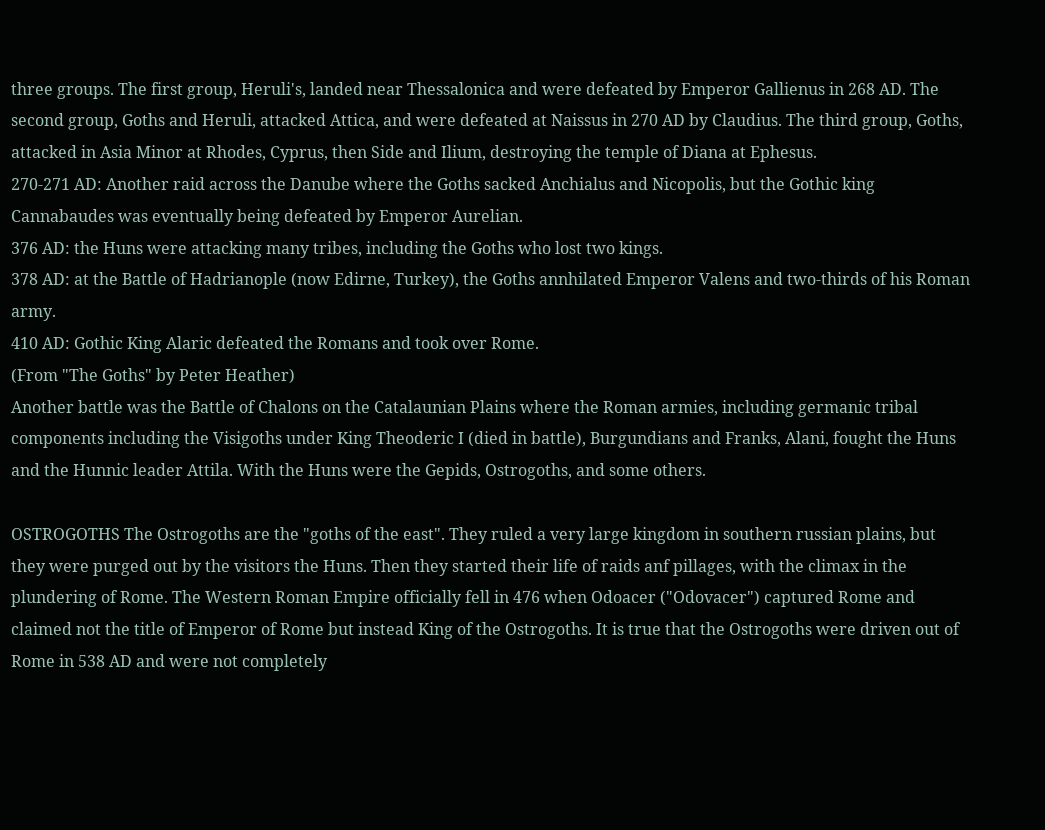three groups. The first group, Heruli's, landed near Thessalonica and were defeated by Emperor Gallienus in 268 AD. The second group, Goths and Heruli, attacked Attica, and were defeated at Naissus in 270 AD by Claudius. The third group, Goths, attacked in Asia Minor at Rhodes, Cyprus, then Side and Ilium, destroying the temple of Diana at Ephesus.
270-271 AD: Another raid across the Danube where the Goths sacked Anchialus and Nicopolis, but the Gothic king Cannabaudes was eventually being defeated by Emperor Aurelian.
376 AD: the Huns were attacking many tribes, including the Goths who lost two kings.
378 AD: at the Battle of Hadrianople (now Edirne, Turkey), the Goths annhilated Emperor Valens and two-thirds of his Roman army.
410 AD: Gothic King Alaric defeated the Romans and took over Rome.
(From "The Goths" by Peter Heather)
Another battle was the Battle of Chalons on the Catalaunian Plains where the Roman armies, including germanic tribal components including the Visigoths under King Theoderic I (died in battle), Burgundians and Franks, Alani, fought the Huns and the Hunnic leader Attila. With the Huns were the Gepids, Ostrogoths, and some others.

OSTROGOTHS The Ostrogoths are the "goths of the east". They ruled a very large kingdom in southern russian plains, but they were purged out by the visitors the Huns. Then they started their life of raids anf pillages, with the climax in the plundering of Rome. The Western Roman Empire officially fell in 476 when Odoacer ("Odovacer") captured Rome and claimed not the title of Emperor of Rome but instead King of the Ostrogoths. It is true that the Ostrogoths were driven out of Rome in 538 AD and were not completely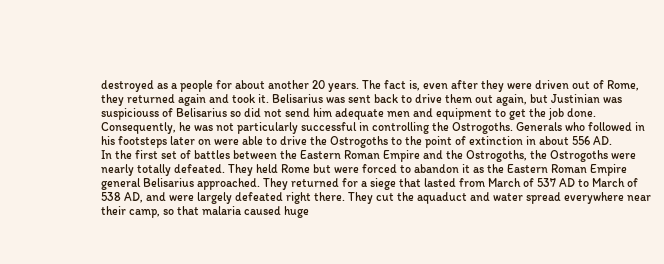destroyed as a people for about another 20 years. The fact is, even after they were driven out of Rome, they returned again and took it. Belisarius was sent back to drive them out again, but Justinian was suspiciouss of Belisarius so did not send him adequate men and equipment to get the job done. Consequently, he was not particularly successful in controlling the Ostrogoths. Generals who followed in his footsteps later on were able to drive the Ostrogoths to the point of extinction in about 556 AD.
In the first set of battles between the Eastern Roman Empire and the Ostrogoths, the Ostrogoths were nearly totally defeated. They held Rome but were forced to abandon it as the Eastern Roman Empire general Belisarius approached. They returned for a siege that lasted from March of 537 AD to March of 538 AD, and were largely defeated right there. They cut the aquaduct and water spread everywhere near their camp, so that malaria caused huge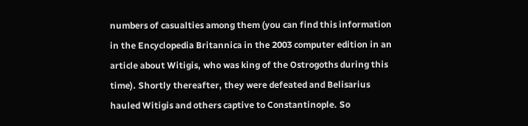numbers of casualties among them (you can find this information in the Encyclopedia Britannica in the 2003 computer edition in an article about Witigis, who was king of the Ostrogoths during this time). Shortly thereafter, they were defeated and Belisarius hauled Witigis and others captive to Constantinople. So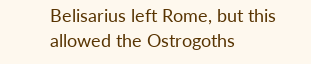Belisarius left Rome, but this allowed the Ostrogoths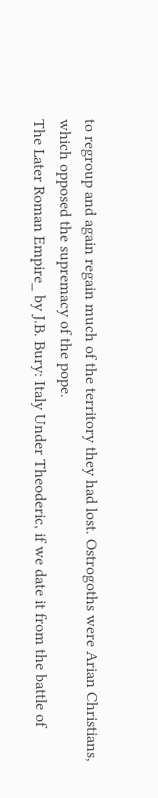to regroup and again regain much of the territory they had lost. Ostrogoths were Arian Christians, which opposed the supremacy of the pope.
The Later Roman Empire_ by J.B. Bury: Italy Under Theoderic, if we date it from the battle of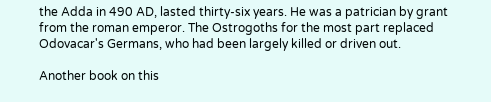the Adda in 490 AD, lasted thirty-six years. He was a patrician by grant from the roman emperor. The Ostrogoths for the most part replaced Odovacar's Germans, who had been largely killed or driven out.

Another book on this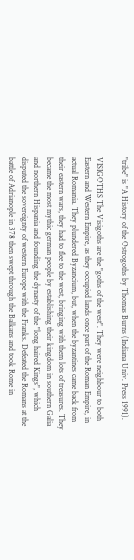"tribe" is "A History of the Ostrogoths by Thomas Burns (Indiana Univ. Press 1991).

VISIGOTHS The Visigoths are the "goths of the west". They were neighbour to both Eastern and Western Empire, as they occupied lands once part of the Roman Empire, in actual Romania. They plundered Byzancium, but, when the byzantines came back from their eastern wars, they had to flee to the west, bringing with them lots of treasures. They became the most mythic german people by establishing their kingdom in southern Galia and northern Hispania and founding the dynasty of the "long haired Kings", which disputed the sovereignty of western Europe with the Franks. Defeated the Romans at the battle of Adrianople in 378 then swept through the Balkans and took Rome in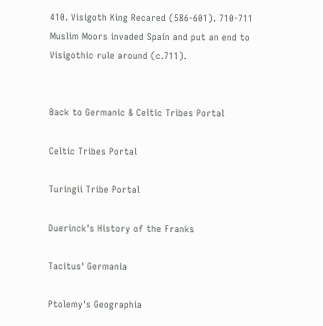410. Visigoth King Recared (586-601). 710-711 Muslim Moors invaded Spain and put an end to Visigothic rule around (c.711).


Back to Germanic & Celtic Tribes Portal

Celtic Tribes Portal

Turingii Tribe Portal

Duerinck's History of the Franks

Tacitus' Germania

Ptolemy's Geographia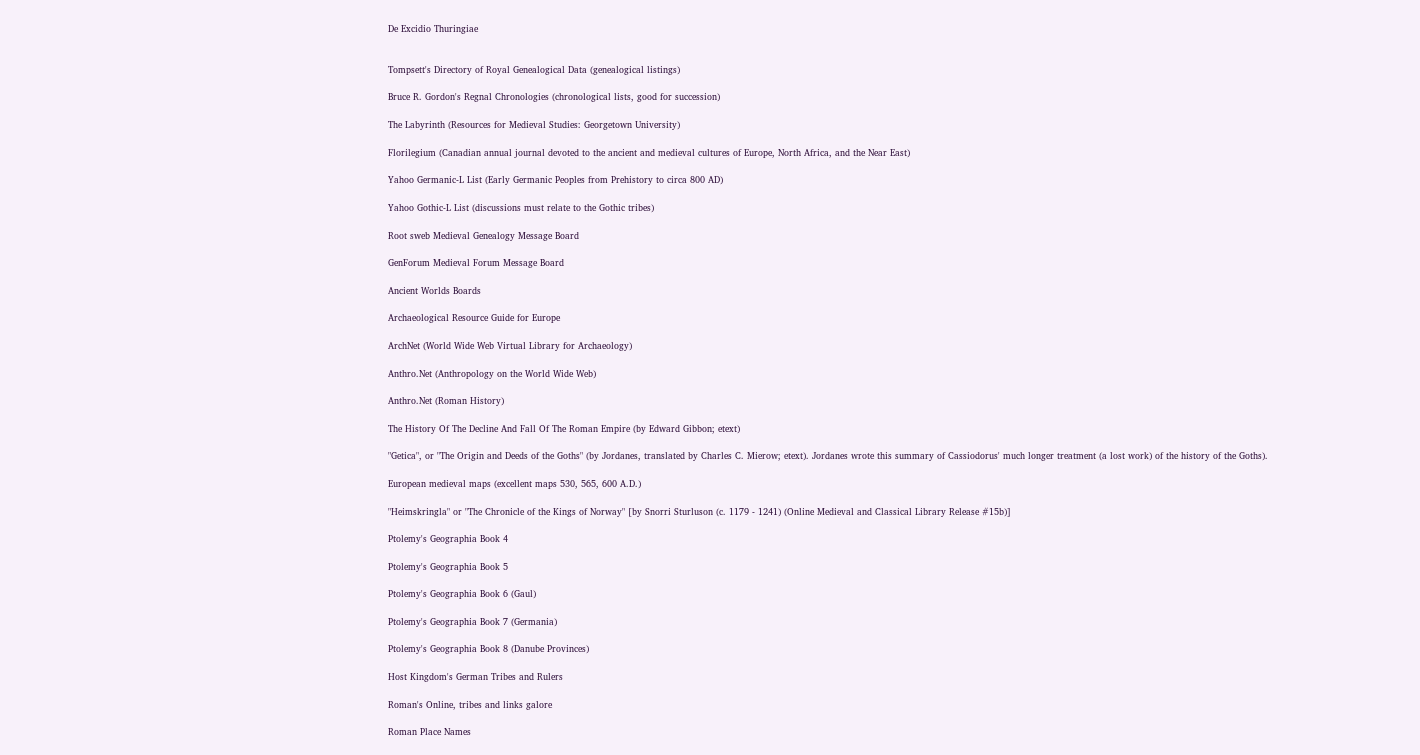De Excidio Thuringiae


Tompsett's Directory of Royal Genealogical Data (genealogical listings)

Bruce R. Gordon's Regnal Chronologies (chronological lists, good for succession)

The Labyrinth (Resources for Medieval Studies: Georgetown University)

Florilegium (Canadian annual journal devoted to the ancient and medieval cultures of Europe, North Africa, and the Near East)

Yahoo Germanic-L List (Early Germanic Peoples from Prehistory to circa 800 AD)

Yahoo Gothic-L List (discussions must relate to the Gothic tribes)

Root sweb Medieval Genealogy Message Board

GenForum Medieval Forum Message Board

Ancient Worlds Boards

Archaeological Resource Guide for Europe

ArchNet (World Wide Web Virtual Library for Archaeology)

Anthro.Net (Anthropology on the World Wide Web)

Anthro.Net (Roman History)

The History Of The Decline And Fall Of The Roman Empire (by Edward Gibbon; etext)

"Getica", or "The Origin and Deeds of the Goths" (by Jordanes, translated by Charles C. Mierow; etext). Jordanes wrote this summary of Cassiodorus' much longer treatment (a lost work) of the history of the Goths).

European medieval maps (excellent maps 530, 565, 600 A.D.)

"Heimskringla" or "The Chronicle of the Kings of Norway" [by Snorri Sturluson (c. 1179 - 1241) (Online Medieval and Classical Library Release #15b)]

Ptolemy's Geographia Book 4

Ptolemy's Geographia Book 5

Ptolemy's Geographia Book 6 (Gaul)

Ptolemy's Geographia Book 7 (Germania)

Ptolemy's Geographia Book 8 (Danube Provinces)

Host Kingdom's German Tribes and Rulers

Roman's Online, tribes and links galore

Roman Place Names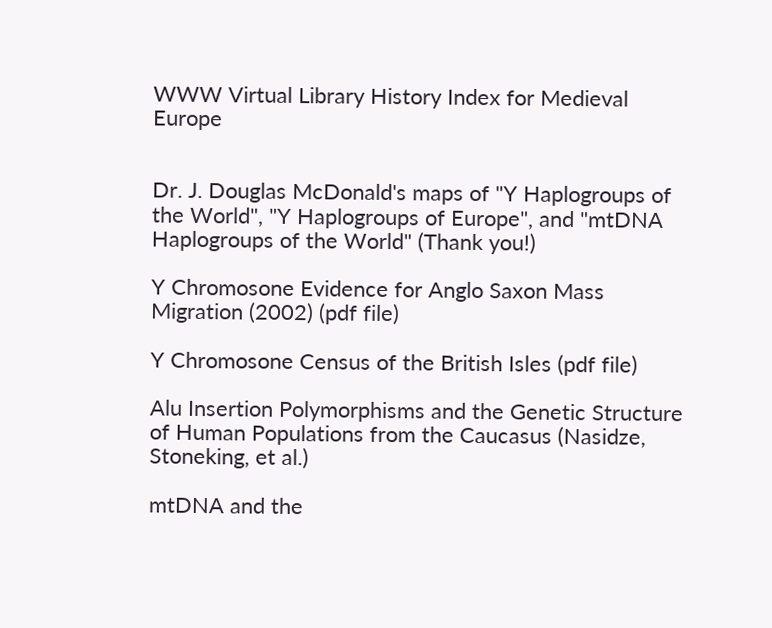WWW Virtual Library History Index for Medieval Europe


Dr. J. Douglas McDonald's maps of "Y Haplogroups of the World", "Y Haplogroups of Europe", and "mtDNA Haplogroups of the World" (Thank you!)

Y Chromosone Evidence for Anglo Saxon Mass Migration (2002) (pdf file)

Y Chromosone Census of the British Isles (pdf file)

Alu Insertion Polymorphisms and the Genetic Structure of Human Populations from the Caucasus (Nasidze, Stoneking, et al.)

mtDNA and the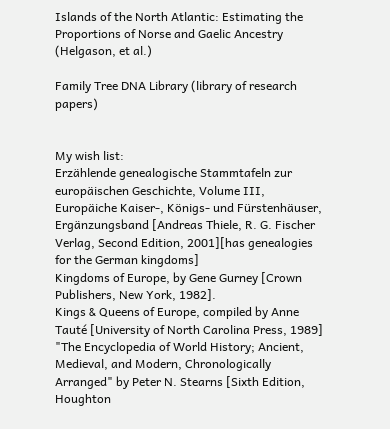Islands of the North Atlantic: Estimating the Proportions of Norse and Gaelic Ancestry (Helgason, et al.)

Family Tree DNA Library (library of research papers)


My wish list:
Erzählende genealogische Stammtafeln zur europäischen Geschichte, Volume III, Europäiche Kaiser-, Königs- und Fürstenhäuser, Ergänzungsband [Andreas Thiele, R. G. Fischer Verlag, Second Edition, 2001][has genealogies for the German kingdoms]
Kingdoms of Europe, by Gene Gurney [Crown Publishers, New York, 1982].
Kings & Queens of Europe, compiled by Anne Tauté [University of North Carolina Press, 1989]
"The Encyclopedia of World History; Ancient, Medieval, and Modern, Chronologically Arranged" by Peter N. Stearns [Sixth Edition, Houghton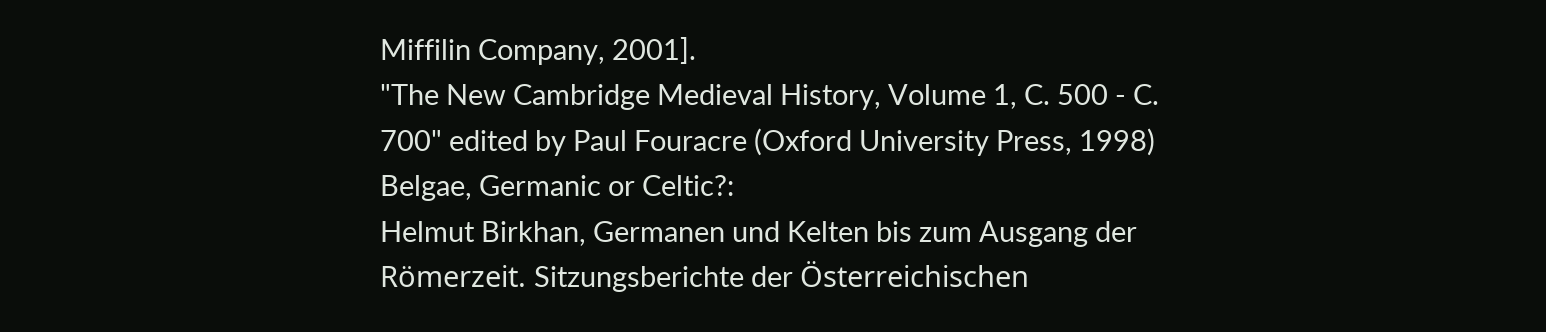Miffilin Company, 2001].
"The New Cambridge Medieval History, Volume 1, C. 500 - C. 700" edited by Paul Fouracre (Oxford University Press, 1998)
Belgae, Germanic or Celtic?:
Helmut Birkhan, Germanen und Kelten bis zum Ausgang der Römerzeit. Sitzungsberichte der Österreichischen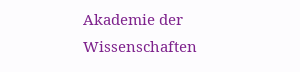Akademie der Wissenschaften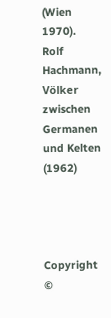(Wien 1970).
Rolf Hachmann, Völker zwischen Germanen und Kelten (1962)




Copyright ©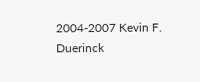2004-2007 Kevin F. Duerinck